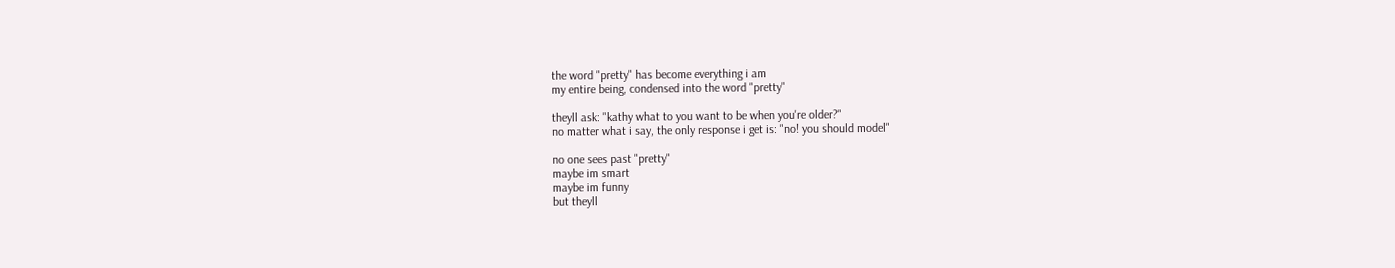the word "pretty" has become everything i am
my entire being, condensed into the word "pretty"

theyll ask: "kathy what to you want to be when you're older?"
no matter what i say, the only response i get is: "no! you should model"

no one sees past "pretty"
maybe im smart
maybe im funny
but theyll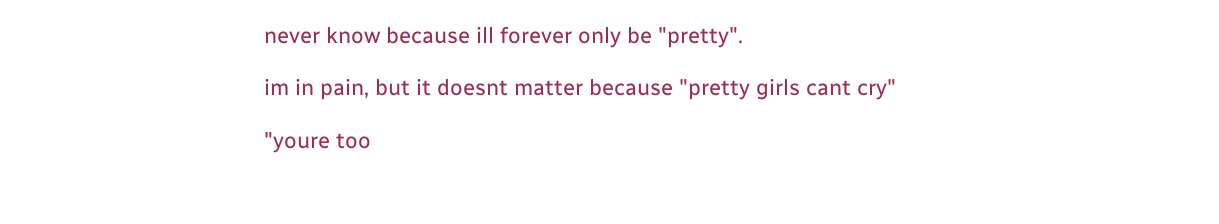never know because ill forever only be "pretty".

im in pain, but it doesnt matter because "pretty girls cant cry"

"youre too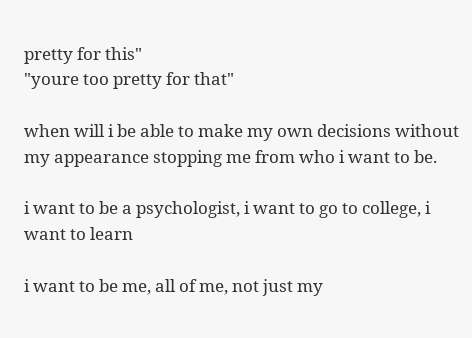pretty for this"
"youre too pretty for that"

when will i be able to make my own decisions without my appearance stopping me from who i want to be.

i want to be a psychologist, i want to go to college, i want to learn

i want to be me, all of me, not just my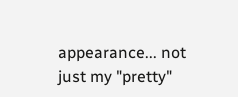appearance... not just my "pretty"